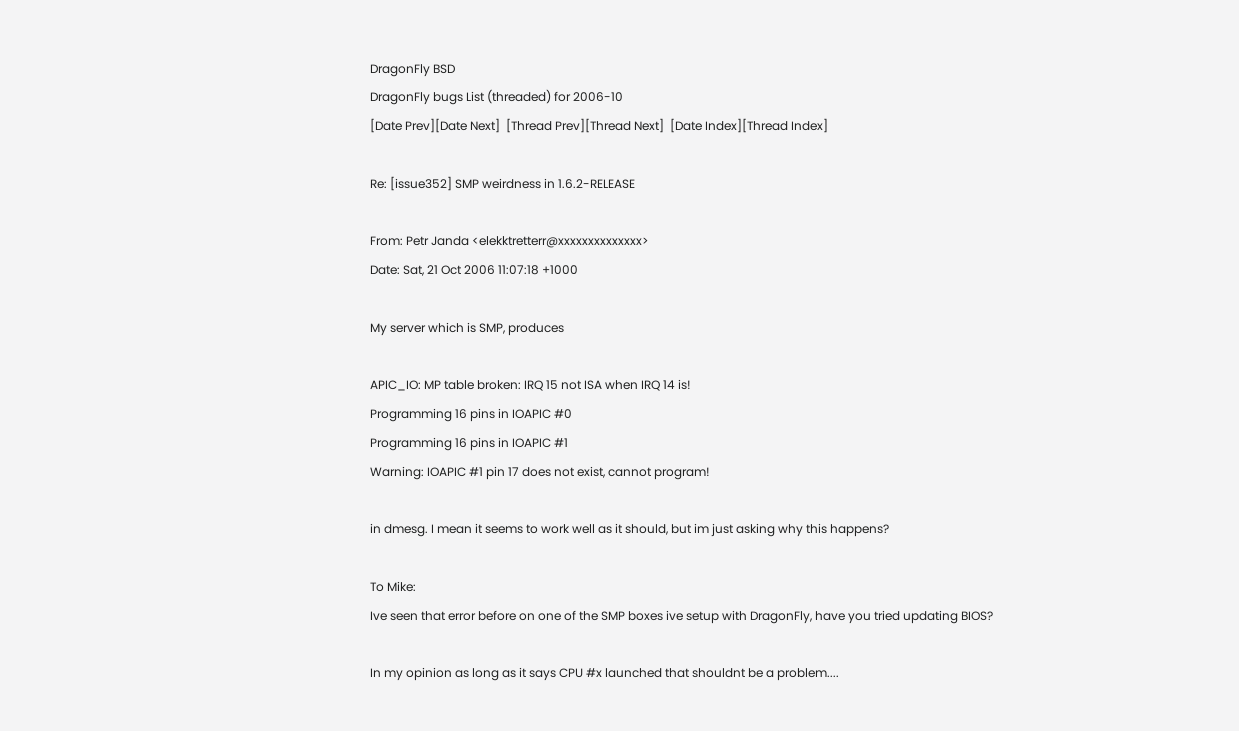DragonFly BSD
DragonFly bugs List (threaded) for 2006-10
[Date Prev][Date Next]  [Thread Prev][Thread Next]  [Date Index][Thread Index]

Re: [issue352] SMP weirdness in 1.6.2-RELEASE

From: Petr Janda <elekktretterr@xxxxxxxxxxxxxx>
Date: Sat, 21 Oct 2006 11:07:18 +1000

My server which is SMP, produces

APIC_IO: MP table broken: IRQ 15 not ISA when IRQ 14 is!
Programming 16 pins in IOAPIC #0
Programming 16 pins in IOAPIC #1
Warning: IOAPIC #1 pin 17 does not exist, cannot program!

in dmesg. I mean it seems to work well as it should, but im just asking why this happens?

To Mike:
Ive seen that error before on one of the SMP boxes ive setup with DragonFly, have you tried updating BIOS?

In my opinion as long as it says CPU #x launched that shouldnt be a problem....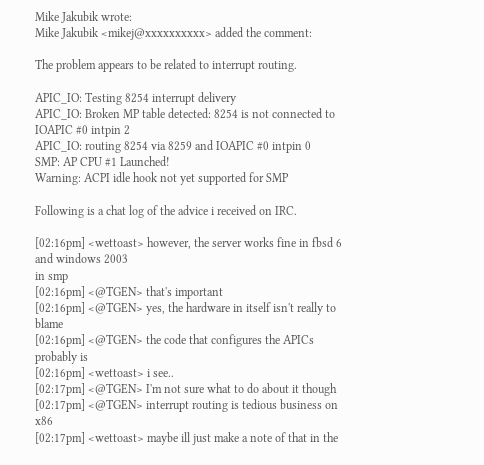Mike Jakubik wrote:
Mike Jakubik <mikej@xxxxxxxxxx> added the comment:

The problem appears to be related to interrupt routing.

APIC_IO: Testing 8254 interrupt delivery
APIC_IO: Broken MP table detected: 8254 is not connected to IOAPIC #0 intpin 2
APIC_IO: routing 8254 via 8259 and IOAPIC #0 intpin 0
SMP: AP CPU #1 Launched!
Warning: ACPI idle hook not yet supported for SMP

Following is a chat log of the advice i received on IRC.

[02:16pm] <wettoast> however, the server works fine in fbsd 6 and windows 2003
in smp
[02:16pm] <@TGEN> that's important
[02:16pm] <@TGEN> yes, the hardware in itself isn't really to blame
[02:16pm] <@TGEN> the code that configures the APICs probably is
[02:16pm] <wettoast> i see..
[02:17pm] <@TGEN> I'm not sure what to do about it though
[02:17pm] <@TGEN> interrupt routing is tedious business on x86
[02:17pm] <wettoast> maybe ill just make a note of that in the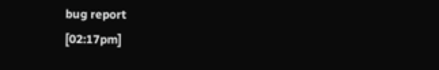bug report
[02:17pm]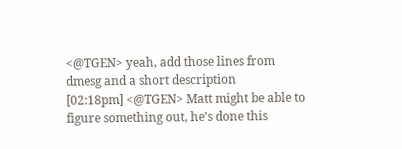<@TGEN> yeah, add those lines from dmesg and a short description
[02:18pm] <@TGEN> Matt might be able to figure something out, he's done this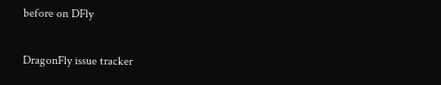before on DFly

DragonFly issue tracker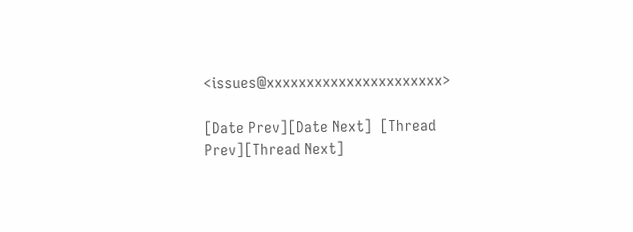<issues@xxxxxxxxxxxxxxxxxxxxxx>

[Date Prev][Date Next]  [Thread Prev][Thread Next]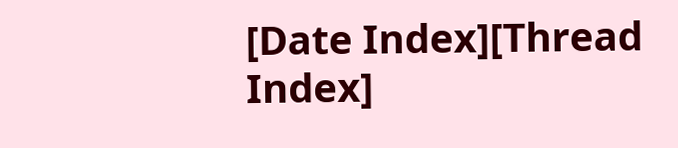[Date Index][Thread Index]